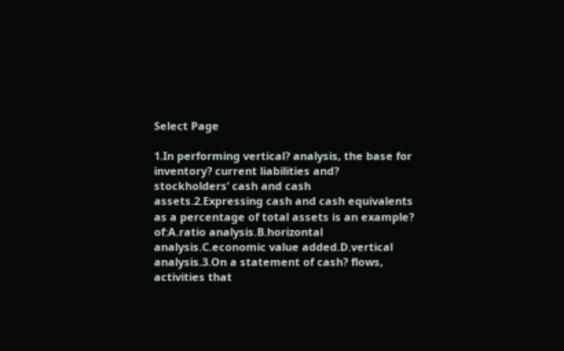Select Page

1.In performing vertical? analysis, the base for inventory? current liabilities and? stockholders’ cash and cash assets.2.Expressing cash and cash equivalents as a percentage of total assets is an example? of:A.ratio analysis.B.horizontal analysis.C.economic value added.D.vertical analysis.3.On a statement of cash? flows, activities that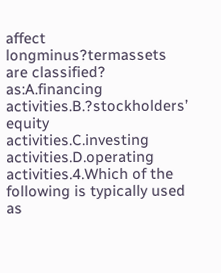affect longminus?termassets are classified? as:A.financing activities.B.?stockholders’ equity activities.C.investing activities.D.operating activities.4.Which of the following is typically used as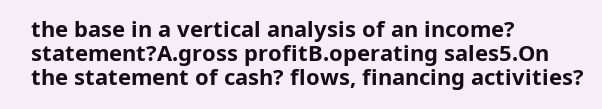the base in a vertical analysis of an income? statement?A.gross profitB.operating sales5.On the statement of cash? flows, financing activities?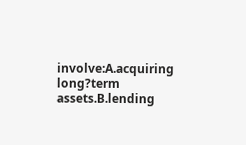involve:A.acquiring long?term assets.B.lending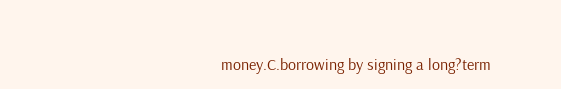money.C.borrowing by signing a long?term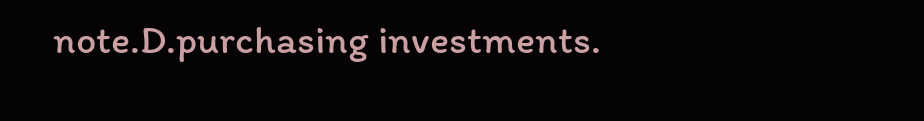note.D.purchasing investments.